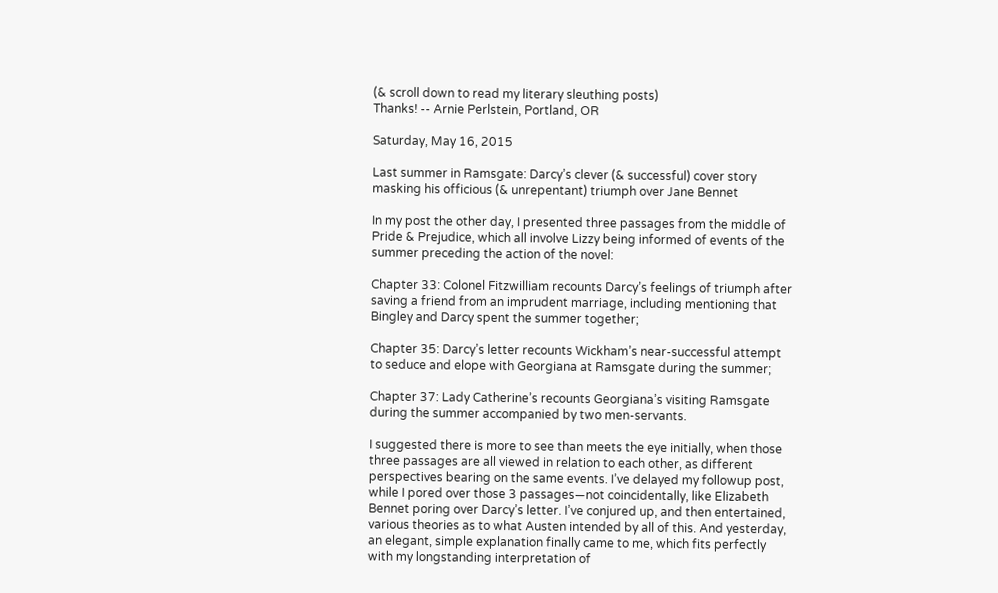(& scroll down to read my literary sleuthing posts)
Thanks! -- Arnie Perlstein, Portland, OR

Saturday, May 16, 2015

Last summer in Ramsgate: Darcy’s clever (& successful) cover story masking his officious (& unrepentant) triumph over Jane Bennet

In my post the other day, I presented three passages from the middle of Pride & Prejudice, which all involve Lizzy being informed of events of the summer preceding the action of the novel:

Chapter 33: Colonel Fitzwilliam recounts Darcy’s feelings of triumph after saving a friend from an imprudent marriage, including mentioning that Bingley and Darcy spent the summer together;

Chapter 35: Darcy’s letter recounts Wickham’s near-successful attempt to seduce and elope with Georgiana at Ramsgate during the summer;

Chapter 37: Lady Catherine’s recounts Georgiana’s visiting Ramsgate during the summer accompanied by two men-servants.

I suggested there is more to see than meets the eye initially, when those three passages are all viewed in relation to each other, as different perspectives bearing on the same events. I’ve delayed my followup post, while I pored over those 3 passages—not coincidentally, like Elizabeth Bennet poring over Darcy’s letter. I’ve conjured up, and then entertained, various theories as to what Austen intended by all of this. And yesterday, an elegant, simple explanation finally came to me, which fits perfectly with my longstanding interpretation of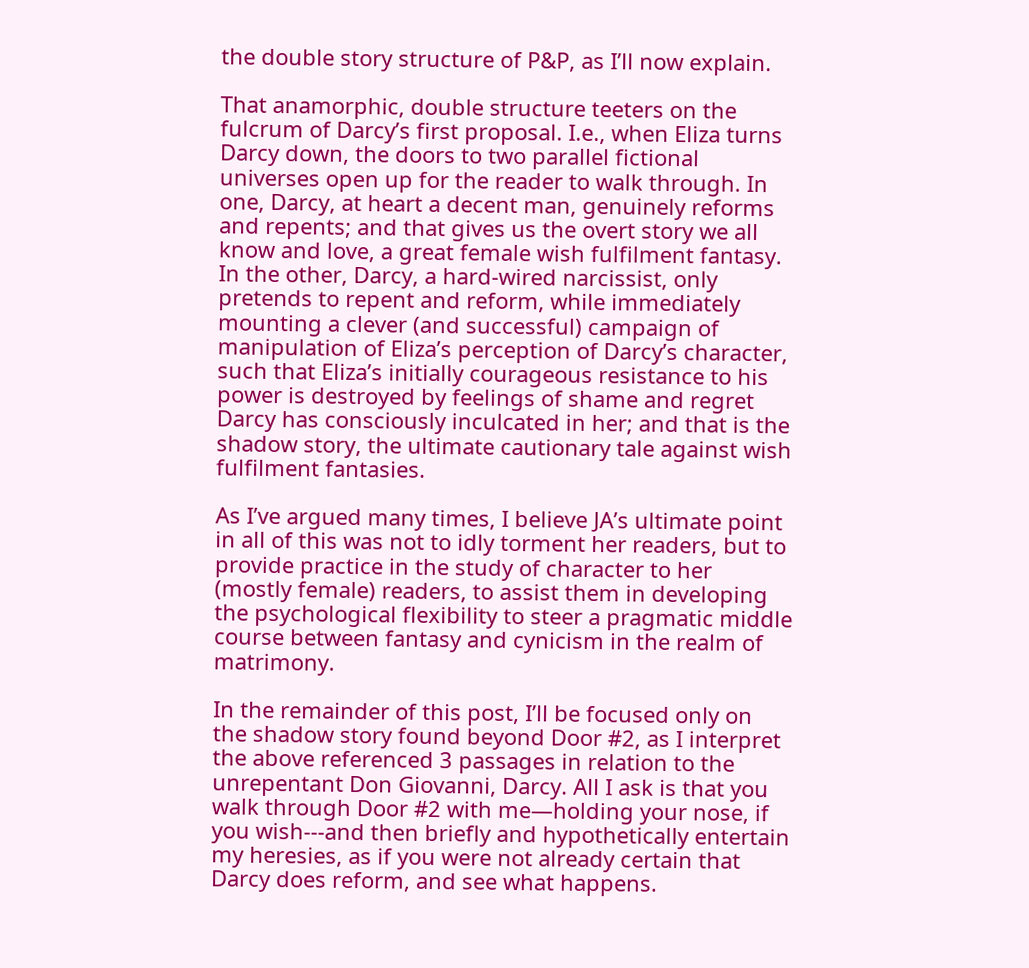the double story structure of P&P, as I’ll now explain.

That anamorphic, double structure teeters on the fulcrum of Darcy’s first proposal. I.e., when Eliza turns Darcy down, the doors to two parallel fictional universes open up for the reader to walk through. In one, Darcy, at heart a decent man, genuinely reforms and repents; and that gives us the overt story we all know and love, a great female wish fulfilment fantasy. In the other, Darcy, a hard-wired narcissist, only pretends to repent and reform, while immediately mounting a clever (and successful) campaign of manipulation of Eliza’s perception of Darcy’s character, such that Eliza’s initially courageous resistance to his power is destroyed by feelings of shame and regret Darcy has consciously inculcated in her; and that is the shadow story, the ultimate cautionary tale against wish fulfilment fantasies.

As I’ve argued many times, I believe JA’s ultimate point in all of this was not to idly torment her readers, but to provide practice in the study of character to her (mostly female) readers, to assist them in developing the psychological flexibility to steer a pragmatic middle course between fantasy and cynicism in the realm of matrimony.

In the remainder of this post, I’ll be focused only on the shadow story found beyond Door #2, as I interpret the above referenced 3 passages in relation to the unrepentant Don Giovanni, Darcy. All I ask is that you walk through Door #2 with me—holding your nose, if you wish---and then briefly and hypothetically entertain my heresies, as if you were not already certain that Darcy does reform, and see what happens.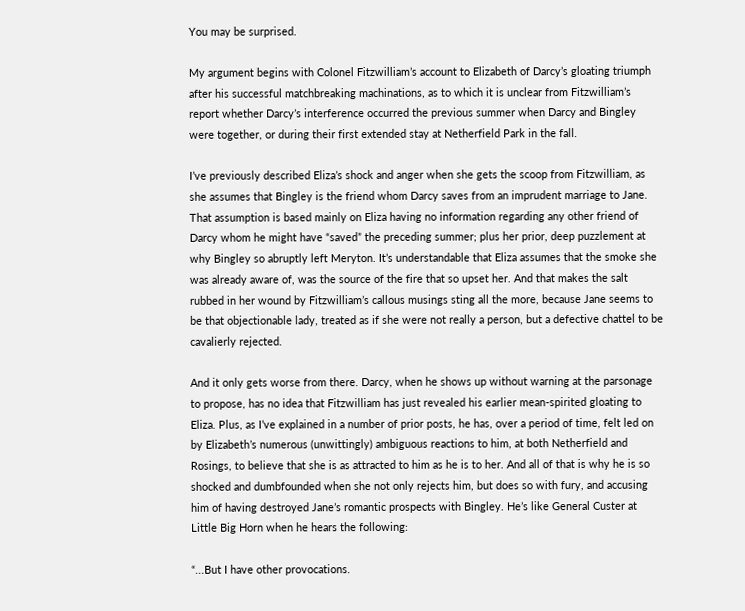You may be surprised.

My argument begins with Colonel Fitzwilliam’s account to Elizabeth of Darcy’s gloating triumph after his successful matchbreaking machinations, as to which it is unclear from Fitzwilliam’s report whether Darcy’s interference occurred the previous summer when Darcy and Bingley were together, or during their first extended stay at Netherfield Park in the fall.

I’ve previously described Eliza’s shock and anger when she gets the scoop from Fitzwilliam, as she assumes that Bingley is the friend whom Darcy saves from an imprudent marriage to Jane. That assumption is based mainly on Eliza having no information regarding any other friend of Darcy whom he might have “saved” the preceding summer; plus her prior, deep puzzlement at why Bingley so abruptly left Meryton. It’s understandable that Eliza assumes that the smoke she was already aware of, was the source of the fire that so upset her. And that makes the salt rubbed in her wound by Fitzwilliam’s callous musings sting all the more, because Jane seems to be that objectionable lady, treated as if she were not really a person, but a defective chattel to be cavalierly rejected.

And it only gets worse from there. Darcy, when he shows up without warning at the parsonage to propose, has no idea that Fitzwilliam has just revealed his earlier mean-spirited gloating to Eliza. Plus, as I’ve explained in a number of prior posts, he has, over a period of time, felt led on by Elizabeth’s numerous (unwittingly) ambiguous reactions to him, at both Netherfield and Rosings, to believe that she is as attracted to him as he is to her. And all of that is why he is so shocked and dumbfounded when she not only rejects him, but does so with fury, and accusing him of having destroyed Jane’s romantic prospects with Bingley. He’s like General Custer at Little Big Horn when he hears the following:

“...But I have other provocations.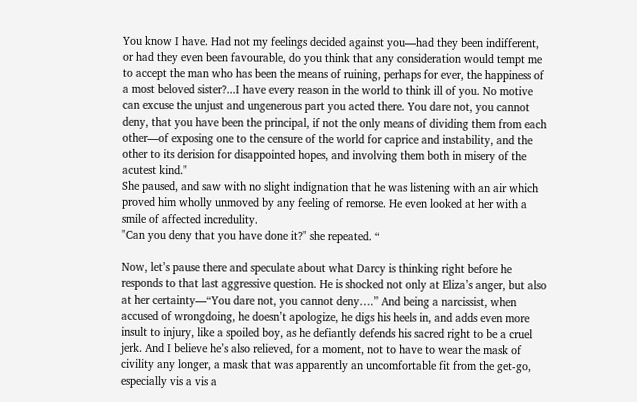You know I have. Had not my feelings decided against you—had they been indifferent, or had they even been favourable, do you think that any consideration would tempt me to accept the man who has been the means of ruining, perhaps for ever, the happiness of a most beloved sister?...I have every reason in the world to think ill of you. No motive can excuse the unjust and ungenerous part you acted there. You dare not, you cannot deny, that you have been the principal, if not the only means of dividing them from each other—of exposing one to the censure of the world for caprice and instability, and the other to its derision for disappointed hopes, and involving them both in misery of the acutest kind."
She paused, and saw with no slight indignation that he was listening with an air which proved him wholly unmoved by any feeling of remorse. He even looked at her with a smile of affected incredulity.
"Can you deny that you have done it?" she repeated. “

Now, let’s pause there and speculate about what Darcy is thinking right before he responds to that last aggressive question. He is shocked not only at Eliza’s anger, but also at her certainty—“You dare not, you cannot deny….” And being a narcissist, when accused of wrongdoing, he doesn’t apologize, he digs his heels in, and adds even more insult to injury, like a spoiled boy, as he defiantly defends his sacred right to be a cruel jerk. And I believe he’s also relieved, for a moment, not to have to wear the mask of civility any longer, a mask that was apparently an uncomfortable fit from the get-go, especially vis a vis a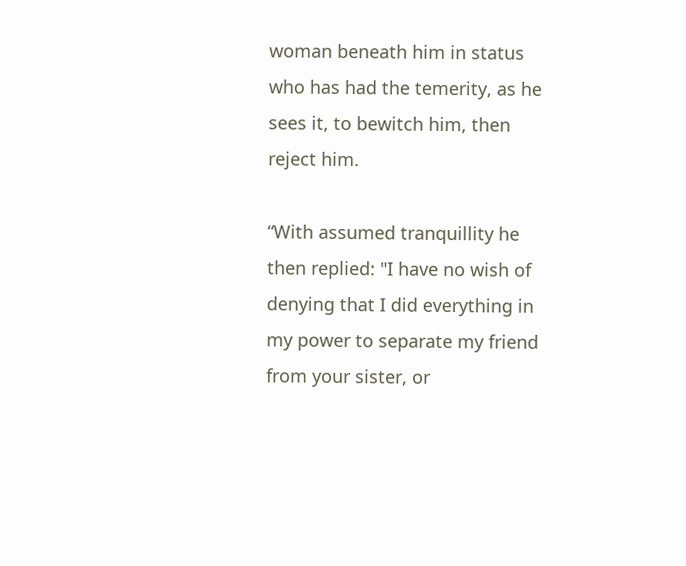woman beneath him in status who has had the temerity, as he sees it, to bewitch him, then reject him.

“With assumed tranquillity he then replied: "I have no wish of denying that I did everything in my power to separate my friend from your sister, or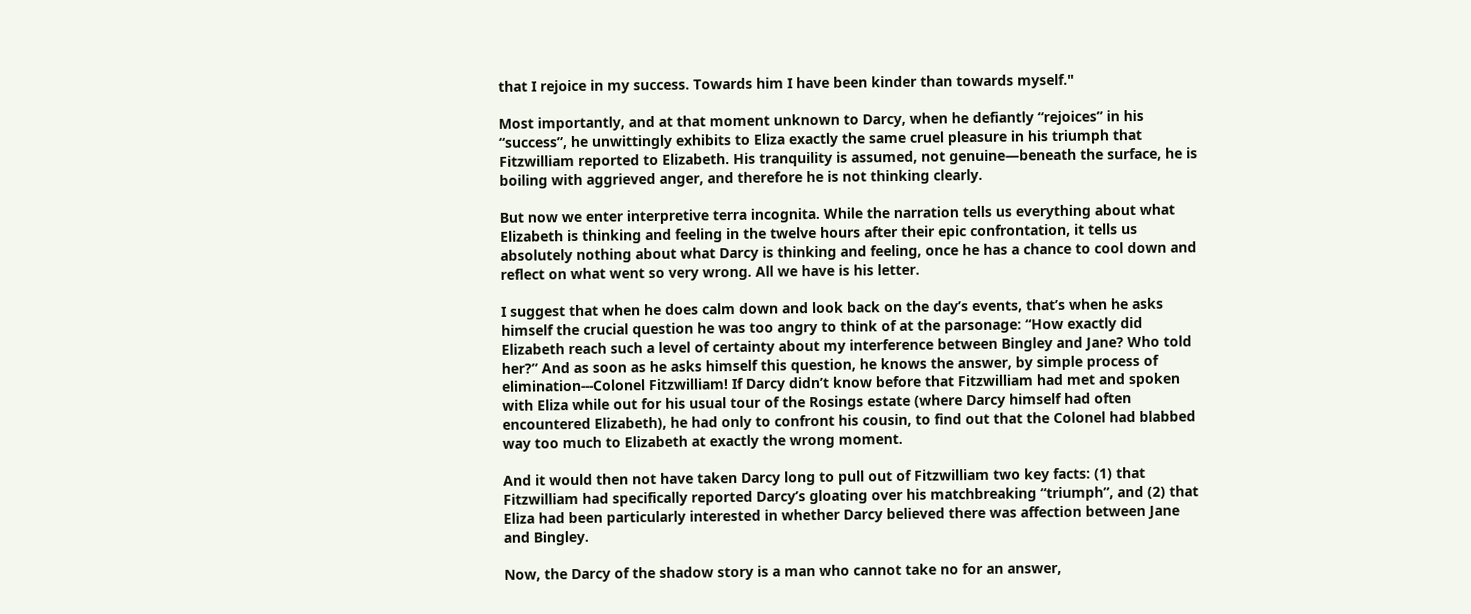that I rejoice in my success. Towards him I have been kinder than towards myself."

Most importantly, and at that moment unknown to Darcy, when he defiantly “rejoices” in his “success”, he unwittingly exhibits to Eliza exactly the same cruel pleasure in his triumph that Fitzwilliam reported to Elizabeth. His tranquility is assumed, not genuine—beneath the surface, he is boiling with aggrieved anger, and therefore he is not thinking clearly.

But now we enter interpretive terra incognita. While the narration tells us everything about what Elizabeth is thinking and feeling in the twelve hours after their epic confrontation, it tells us absolutely nothing about what Darcy is thinking and feeling, once he has a chance to cool down and reflect on what went so very wrong. All we have is his letter.

I suggest that when he does calm down and look back on the day’s events, that’s when he asks himself the crucial question he was too angry to think of at the parsonage: “How exactly did Elizabeth reach such a level of certainty about my interference between Bingley and Jane? Who told her?” And as soon as he asks himself this question, he knows the answer, by simple process of elimination---Colonel Fitzwilliam! If Darcy didn’t know before that Fitzwilliam had met and spoken with Eliza while out for his usual tour of the Rosings estate (where Darcy himself had often encountered Elizabeth), he had only to confront his cousin, to find out that the Colonel had blabbed way too much to Elizabeth at exactly the wrong moment.

And it would then not have taken Darcy long to pull out of Fitzwilliam two key facts: (1) that Fitzwilliam had specifically reported Darcy’s gloating over his matchbreaking “triumph”, and (2) that Eliza had been particularly interested in whether Darcy believed there was affection between Jane and Bingley.

Now, the Darcy of the shadow story is a man who cannot take no for an answer,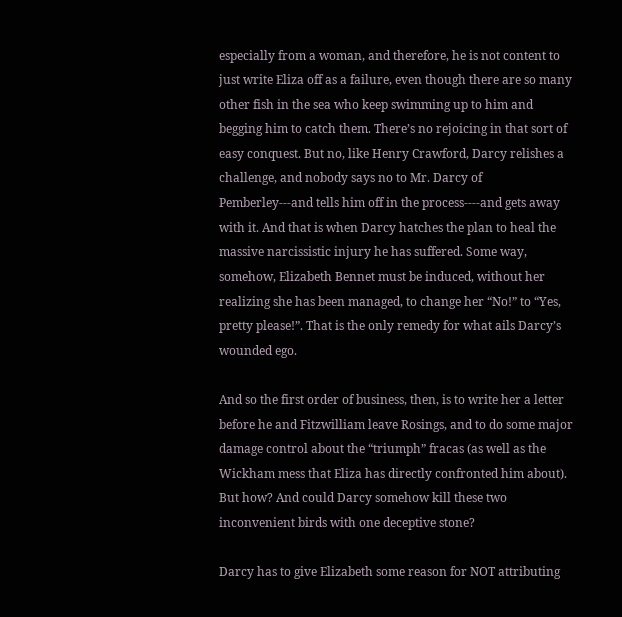especially from a woman, and therefore, he is not content to just write Eliza off as a failure, even though there are so many other fish in the sea who keep swimming up to him and begging him to catch them. There’s no rejoicing in that sort of easy conquest. But no, like Henry Crawford, Darcy relishes a challenge, and nobody says no to Mr. Darcy of Pemberley---and tells him off in the process----and gets away with it. And that is when Darcy hatches the plan to heal the massive narcissistic injury he has suffered. Some way, somehow, Elizabeth Bennet must be induced, without her realizing she has been managed, to change her “No!” to “Yes, pretty please!”. That is the only remedy for what ails Darcy’s wounded ego.

And so the first order of business, then, is to write her a letter before he and Fitzwilliam leave Rosings, and to do some major damage control about the “triumph” fracas (as well as the Wickham mess that Eliza has directly confronted him about). But how? And could Darcy somehow kill these two inconvenient birds with one deceptive stone?

Darcy has to give Elizabeth some reason for NOT attributing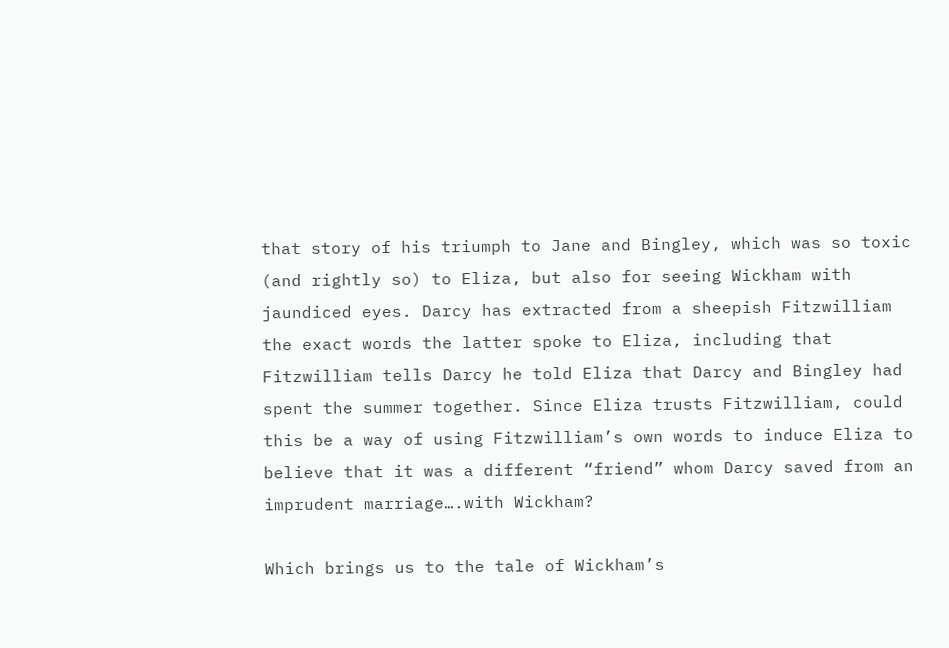that story of his triumph to Jane and Bingley, which was so toxic (and rightly so) to Eliza, but also for seeing Wickham with jaundiced eyes. Darcy has extracted from a sheepish Fitzwilliam the exact words the latter spoke to Eliza, including that Fitzwilliam tells Darcy he told Eliza that Darcy and Bingley had spent the summer together. Since Eliza trusts Fitzwilliam, could this be a way of using Fitzwilliam’s own words to induce Eliza to believe that it was a different “friend” whom Darcy saved from an imprudent marriage….with Wickham?

Which brings us to the tale of Wickham’s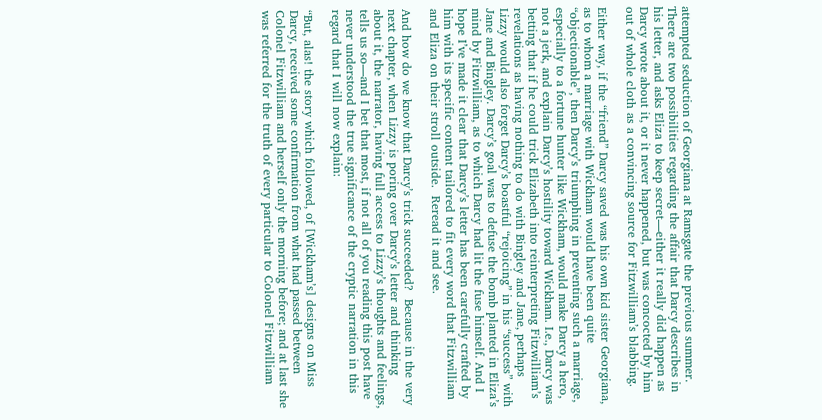attempted seduction of Georgiana at Ramsgate the previous summer. There are two possibilities regarding the affair that Darcy describes in his letter, and asks Eliza to keep secret—either it really did happen as Darcy wrote about it, or it never happened, but was concocted by him out of whole cloth as a convincing source for Fitzwilliam’s blabbing.

Either way, if the “friend” Darcy saved was his own kid sister Georgiana, as to whom a marriage with Wickham would have been quite “objectionable”, then Darcy’s triumphing in preventing such a marriage, especially to a fortune hunter like Wickham, would make Darcy a hero, not a jerk, and explain Darcy’s hostility toward Wickham. I.e., Darcy was betting that if he could trick Elizabeth into reinterpreting Fitzwilliam’s revelations as having nothing to do with Bingley and Jane, perhaps Lizzy would also forget Darcy’s boastful “rejoicing” in his “success” with Jane and Bingley. Darcy’s goal was to defuse the bomb planted in Eliza’s mind by Fitzwilliam, as to which Darcy had lit the fuse himself. And I hope I’ve made it clear that Darcy’s letter has been carefully crafted by him with its specific content tailored to fit every word that Fitzwilliam and Eliza on their stroll outside.  Reread it and see.

And how do we know that Darcy’s trick succeeded?  Because in the very next chapter, when Lizzy is poring over Darcy’s letter and thinking about it, the narrator, having full access to Lizzy’s thoughts and feelings, tells us so—and I bet that most, if not all of you reading this post have never understood the true significance of the cryptic narration in this regard that I will now explain:

“But, alas! the story which followed, of [Wickham’s] designs on Miss Darcy, received some confirmation from what had passed between Colonel Fitzwilliam and herself only the morning before; and at last she was referred for the truth of every particular to Colonel Fitzwilliam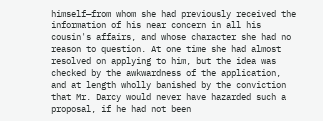himself—from whom she had previously received the information of his near concern in all his cousin's affairs, and whose character she had no reason to question. At one time she had almost resolved on applying to him, but the idea was checked by the awkwardness of the application, and at length wholly banished by the conviction that Mr. Darcy would never have hazarded such a proposal, if he had not been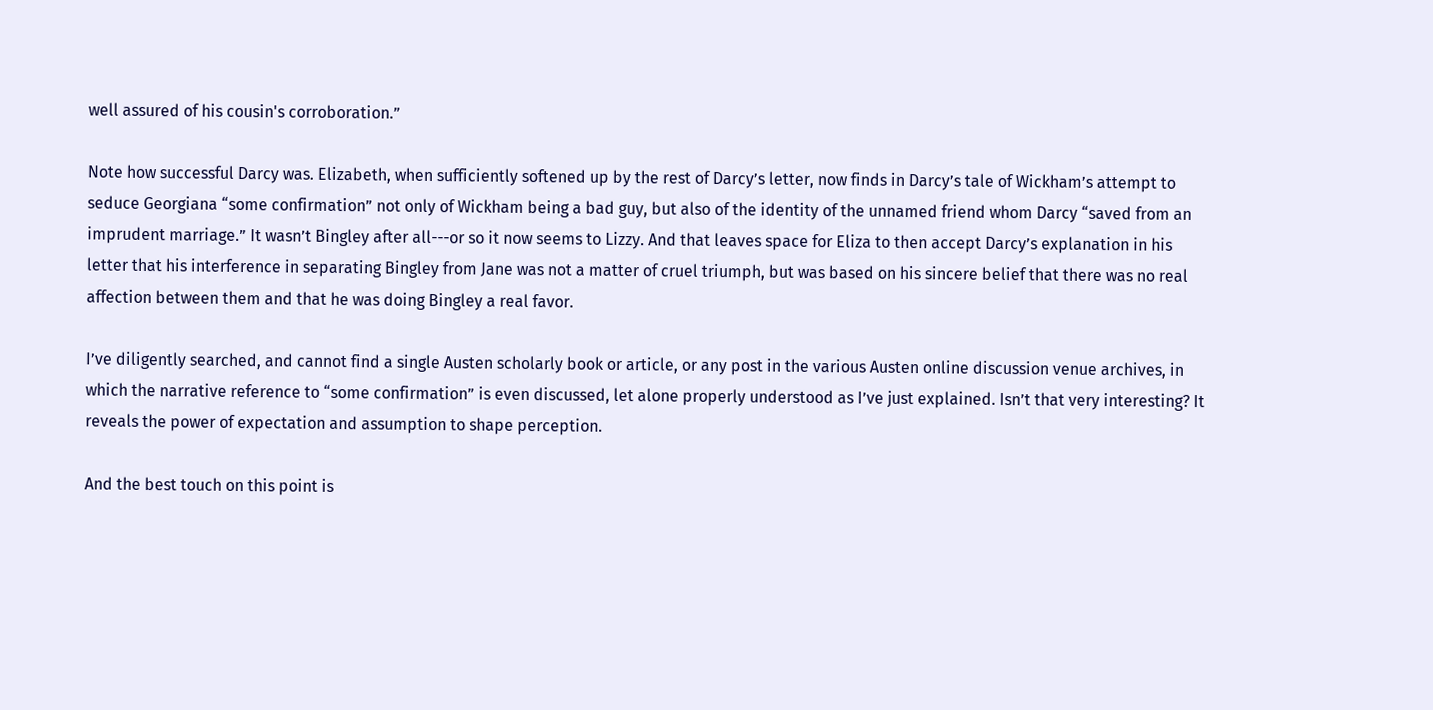well assured of his cousin's corroboration.”

Note how successful Darcy was. Elizabeth, when sufficiently softened up by the rest of Darcy’s letter, now finds in Darcy’s tale of Wickham’s attempt to seduce Georgiana “some confirmation” not only of Wickham being a bad guy, but also of the identity of the unnamed friend whom Darcy “saved from an imprudent marriage.” It wasn’t Bingley after all---or so it now seems to Lizzy. And that leaves space for Eliza to then accept Darcy’s explanation in his letter that his interference in separating Bingley from Jane was not a matter of cruel triumph, but was based on his sincere belief that there was no real affection between them and that he was doing Bingley a real favor.

I’ve diligently searched, and cannot find a single Austen scholarly book or article, or any post in the various Austen online discussion venue archives, in which the narrative reference to “some confirmation” is even discussed, let alone properly understood as I’ve just explained. Isn’t that very interesting? It reveals the power of expectation and assumption to shape perception.

And the best touch on this point is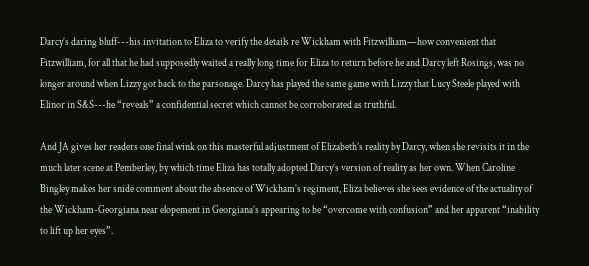Darcy’s daring bluff---his invitation to Eliza to verify the details re Wickham with Fitzwilliam—how convenient that Fitzwilliam, for all that he had supposedly waited a really long time for Eliza to return before he and Darcy left Rosings, was no longer around when Lizzy got back to the parsonage. Darcy has played the same game with Lizzy that Lucy Steele played with Elinor in S&S---he “reveals” a confidential secret which cannot be corroborated as truthful.

And JA gives her readers one final wink on this masterful adjustment of Elizabeth’s reality by Darcy, when she revisits it in the much later scene at Pemberley, by which time Eliza has totally adopted Darcy’s version of reality as her own. When Caroline Bingley makes her snide comment about the absence of Wickham’s regiment, Eliza believes she sees evidence of the actuality of the Wickham-Georgiana near elopement in Georgiana’s appearing to be “overcome with confusion” and her apparent “inability to lift up her eyes”.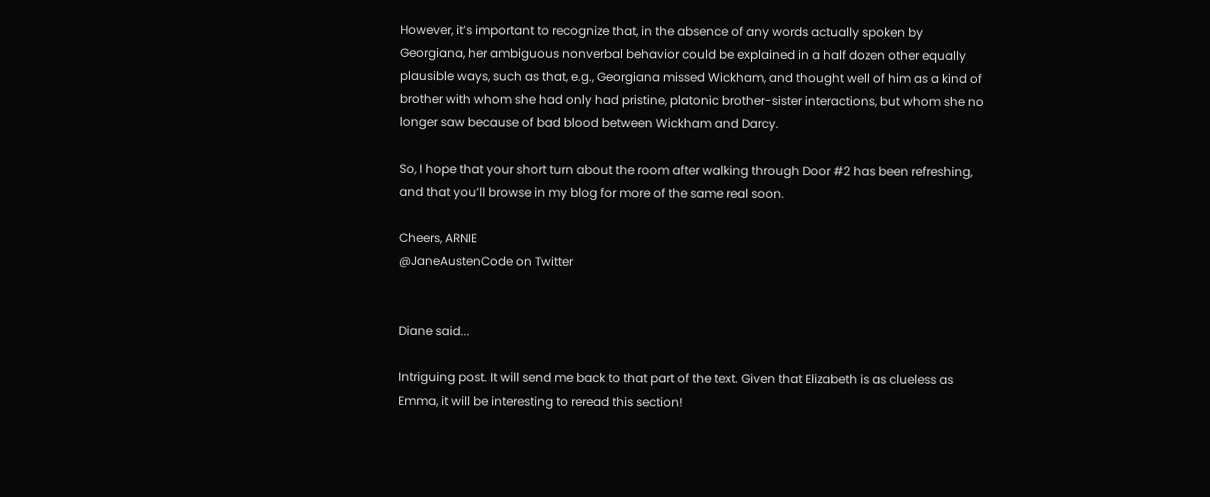However, it’s important to recognize that, in the absence of any words actually spoken by Georgiana, her ambiguous nonverbal behavior could be explained in a half dozen other equally plausible ways, such as that, e.g., Georgiana missed Wickham, and thought well of him as a kind of brother with whom she had only had pristine, platonic brother-sister interactions, but whom she no longer saw because of bad blood between Wickham and Darcy.

So, I hope that your short turn about the room after walking through Door #2 has been refreshing, and that you’ll browse in my blog for more of the same real soon.

Cheers, ARNIE
@JaneAustenCode on Twitter


Diane said...

Intriguing post. It will send me back to that part of the text. Given that Elizabeth is as clueless as Emma, it will be interesting to reread this section!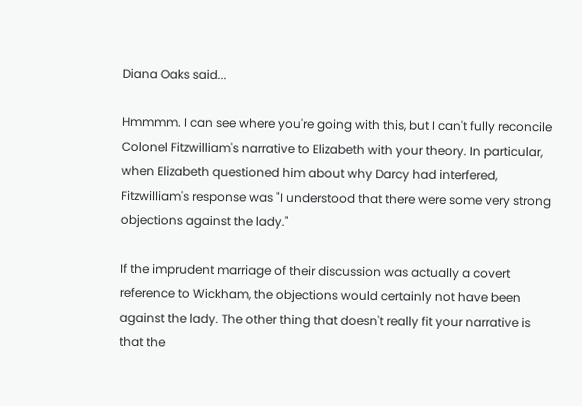Diana Oaks said...

Hmmmm. I can see where you're going with this, but I can't fully reconcile Colonel Fitzwilliam's narrative to Elizabeth with your theory. In particular, when Elizabeth questioned him about why Darcy had interfered, Fitzwilliam's response was "I understood that there were some very strong objections against the lady."

If the imprudent marriage of their discussion was actually a covert reference to Wickham, the objections would certainly not have been against the lady. The other thing that doesn't really fit your narrative is that the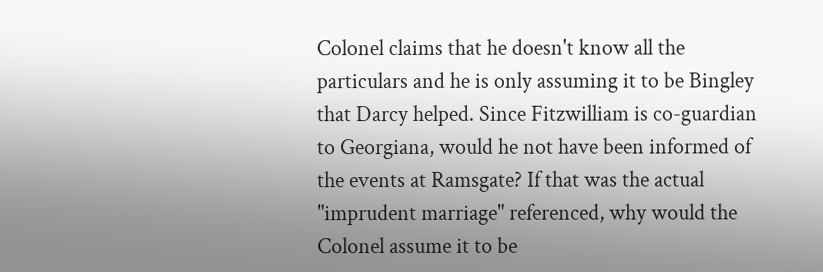Colonel claims that he doesn't know all the particulars and he is only assuming it to be Bingley that Darcy helped. Since Fitzwilliam is co-guardian to Georgiana, would he not have been informed of the events at Ramsgate? If that was the actual "imprudent marriage" referenced, why would the Colonel assume it to be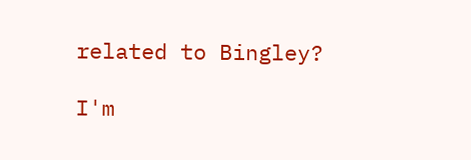related to Bingley?

I'm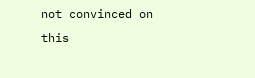not convinced on this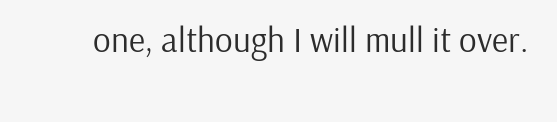one, although I will mull it over.